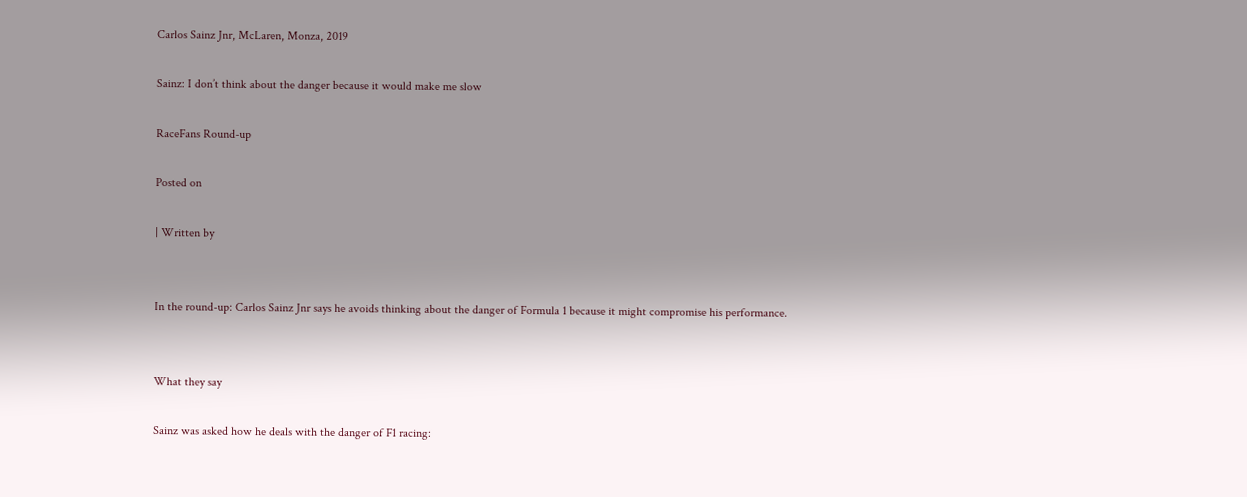Carlos Sainz Jnr, McLaren, Monza, 2019

Sainz: I don’t think about the danger because it would make me slow

RaceFans Round-up

Posted on

| Written by


In the round-up: Carlos Sainz Jnr says he avoids thinking about the danger of Formula 1 because it might compromise his performance.


What they say

Sainz was asked how he deals with the danger of F1 racing: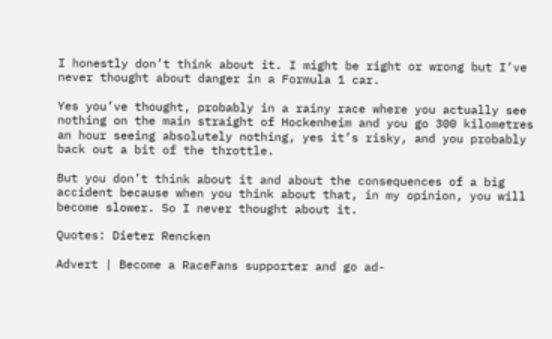I honestly don’t think about it. I might be right or wrong but I’ve never thought about danger in a Formula 1 car.

Yes you’ve thought, probably in a rainy race where you actually see nothing on the main straight of Hockenheim and you go 300 kilometres an hour seeing absolutely nothing, yes it’s risky, and you probably back out a bit of the throttle.

But you don’t think about it and about the consequences of a big accident because when you think about that, in my opinion, you will become slower. So I never thought about it.

Quotes: Dieter Rencken

Advert | Become a RaceFans supporter and go ad-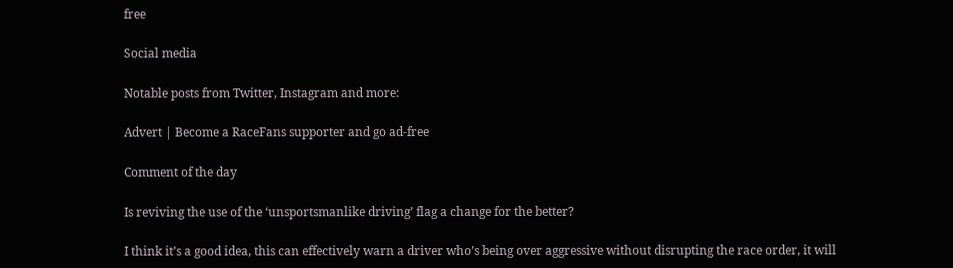free

Social media

Notable posts from Twitter, Instagram and more:

Advert | Become a RaceFans supporter and go ad-free

Comment of the day

Is reviving the use of the ‘unsportsmanlike driving’ flag a change for the better?

I think it’s a good idea, this can effectively warn a driver who’s being over aggressive without disrupting the race order, it will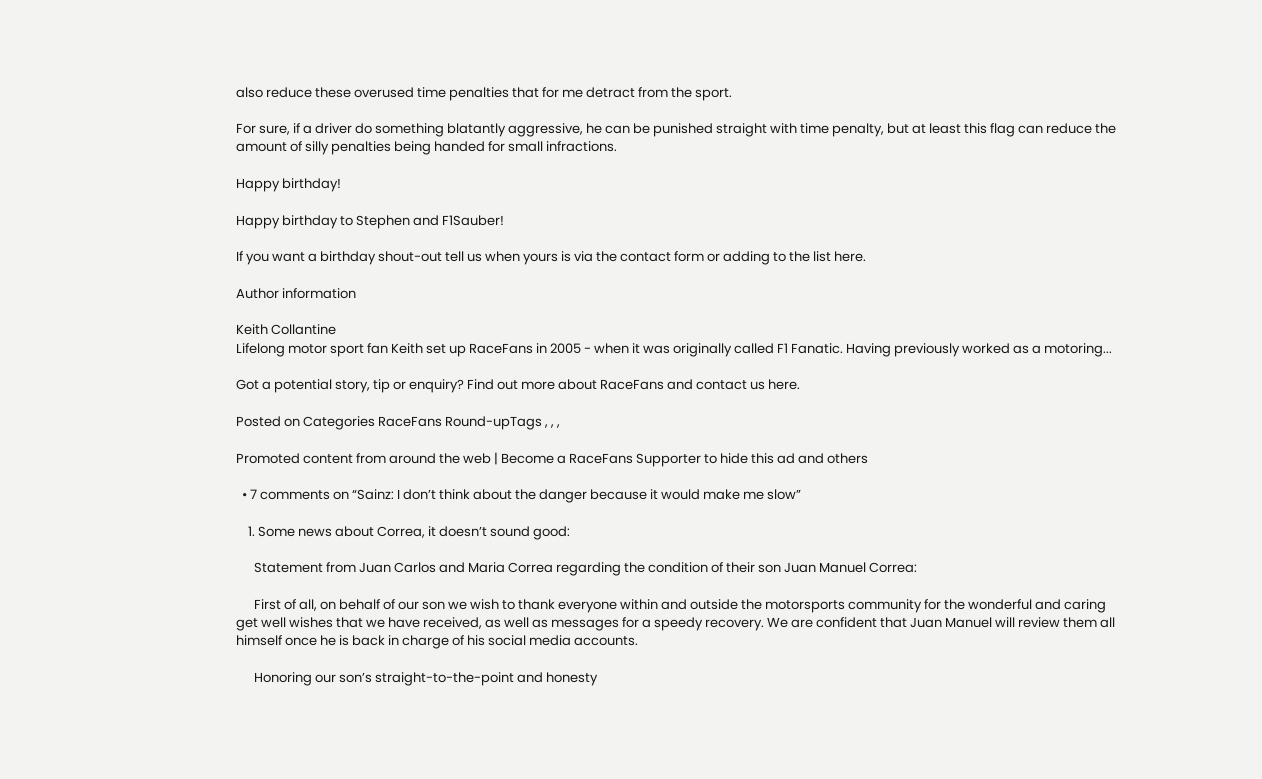also reduce these overused time penalties that for me detract from the sport.

For sure, if a driver do something blatantly aggressive, he can be punished straight with time penalty, but at least this flag can reduce the amount of silly penalties being handed for small infractions.

Happy birthday!

Happy birthday to Stephen and F1Sauber!

If you want a birthday shout-out tell us when yours is via the contact form or adding to the list here.

Author information

Keith Collantine
Lifelong motor sport fan Keith set up RaceFans in 2005 - when it was originally called F1 Fanatic. Having previously worked as a motoring...

Got a potential story, tip or enquiry? Find out more about RaceFans and contact us here.

Posted on Categories RaceFans Round-upTags , , ,

Promoted content from around the web | Become a RaceFans Supporter to hide this ad and others

  • 7 comments on “Sainz: I don’t think about the danger because it would make me slow”

    1. Some news about Correa, it doesn’t sound good:

      Statement from Juan Carlos and Maria Correa regarding the condition of their son Juan Manuel Correa:

      First of all, on behalf of our son we wish to thank everyone within and outside the motorsports community for the wonderful and caring get well wishes that we have received, as well as messages for a speedy recovery. We are confident that Juan Manuel will review them all himself once he is back in charge of his social media accounts.

      Honoring our son’s straight-to-the-point and honesty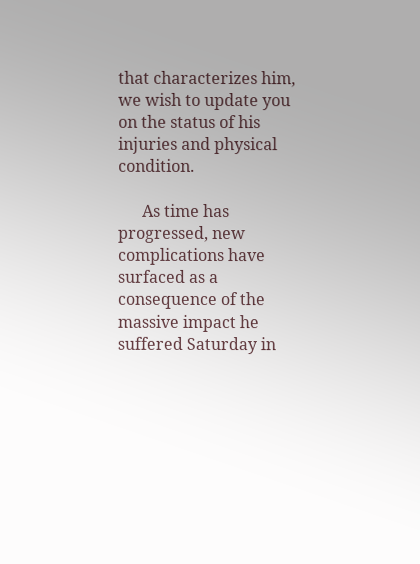that characterizes him, we wish to update you on the status of his injuries and physical condition.

      As time has progressed, new complications have surfaced as a consequence of the massive impact he suffered Saturday in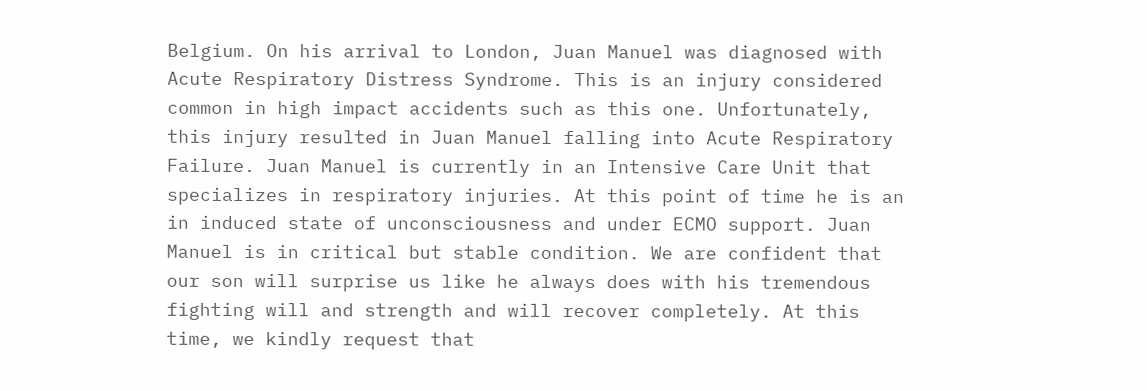Belgium. On his arrival to London, Juan Manuel was diagnosed with Acute Respiratory Distress Syndrome. This is an injury considered common in high impact accidents such as this one. Unfortunately, this injury resulted in Juan Manuel falling into Acute Respiratory Failure. Juan Manuel is currently in an Intensive Care Unit that specializes in respiratory injuries. At this point of time he is an in induced state of unconsciousness and under ECMO support. Juan Manuel is in critical but stable condition. We are confident that our son will surprise us like he always does with his tremendous fighting will and strength and will recover completely. At this time, we kindly request that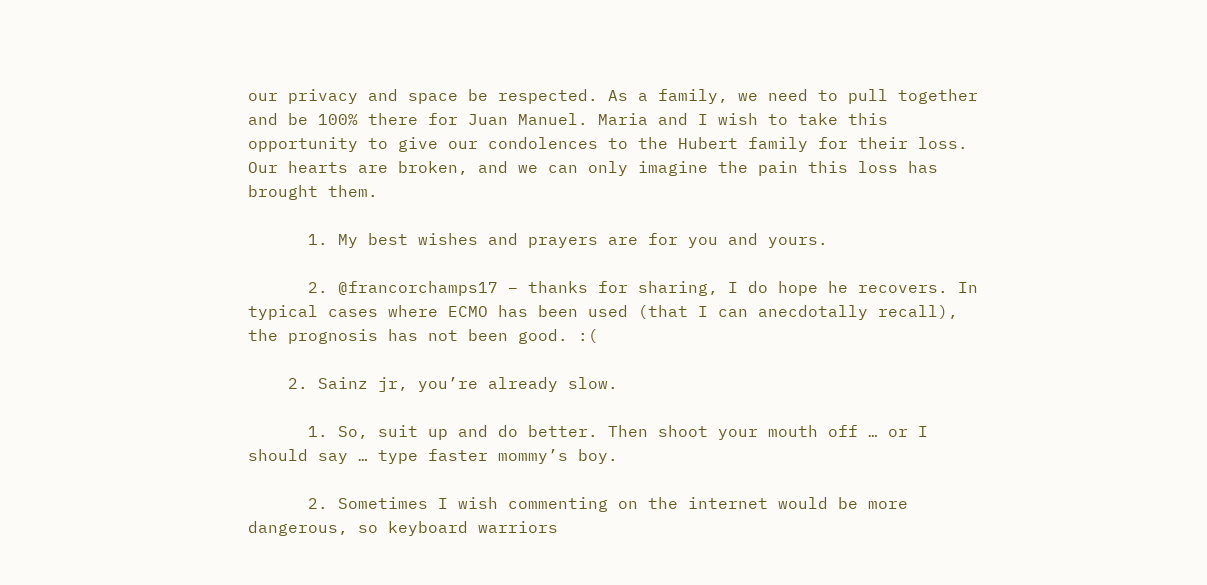our privacy and space be respected. As a family, we need to pull together and be 100% there for Juan Manuel. Maria and I wish to take this opportunity to give our condolences to the Hubert family for their loss. Our hearts are broken, and we can only imagine the pain this loss has brought them.

      1. My best wishes and prayers are for you and yours.

      2. @francorchamps17 – thanks for sharing, I do hope he recovers. In typical cases where ECMO has been used (that I can anecdotally recall), the prognosis has not been good. :(

    2. Sainz jr, you’re already slow.

      1. So, suit up and do better. Then shoot your mouth off … or I should say … type faster mommy’s boy.

      2. Sometimes I wish commenting on the internet would be more dangerous, so keyboard warriors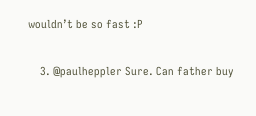wouldn’t be so fast :P

    3. @paulheppler Sure. Can father buy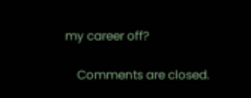my career off?

    Comments are closed.